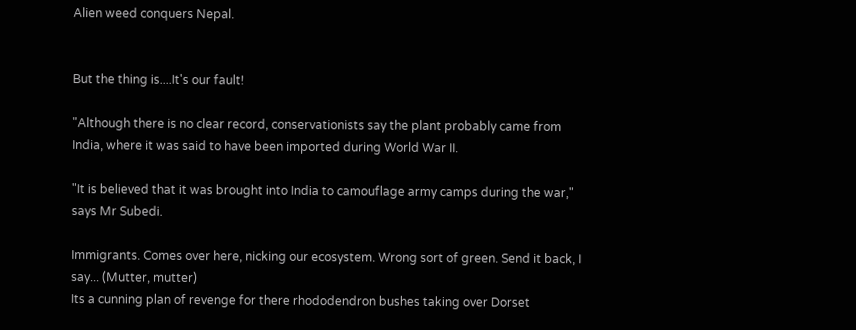Alien weed conquers Nepal.


But the thing is....It's our fault!

"Although there is no clear record, conservationists say the plant probably came from India, where it was said to have been imported during World War II.

"It is believed that it was brought into India to camouflage army camps during the war," says Mr Subedi.

Immigrants. Comes over here, nicking our ecosystem. Wrong sort of green. Send it back, I say... (Mutter, mutter)
Its a cunning plan of revenge for there rhododendron bushes taking over Dorset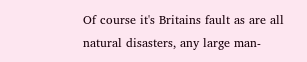Of course it's Britains fault as are all natural disasters, any large man-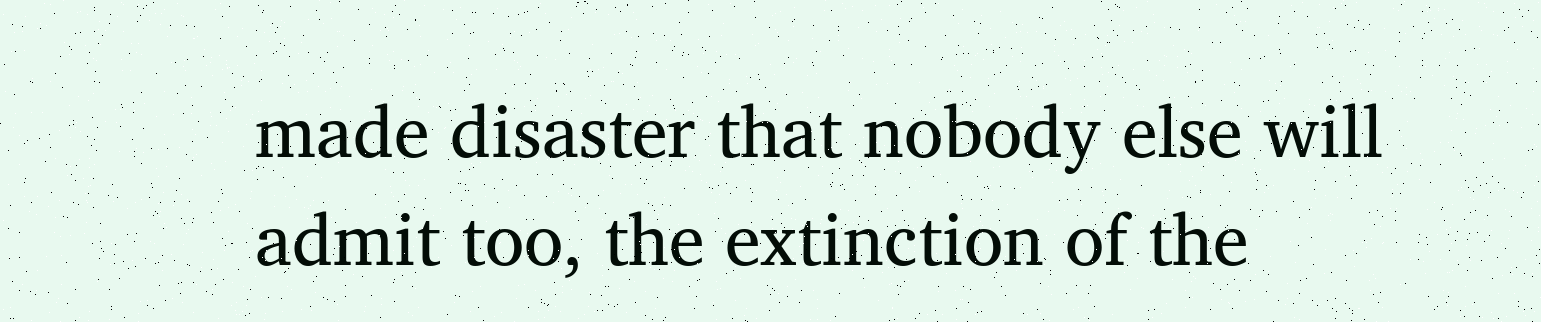made disaster that nobody else will admit too, the extinction of the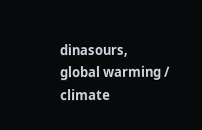dinasours, global warming / climate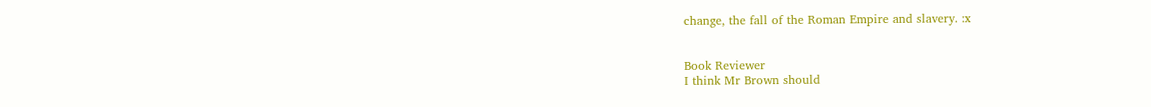change, the fall of the Roman Empire and slavery. :x


Book Reviewer
I think Mr Brown should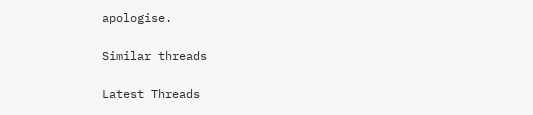apologise.

Similar threads

Latest Threads